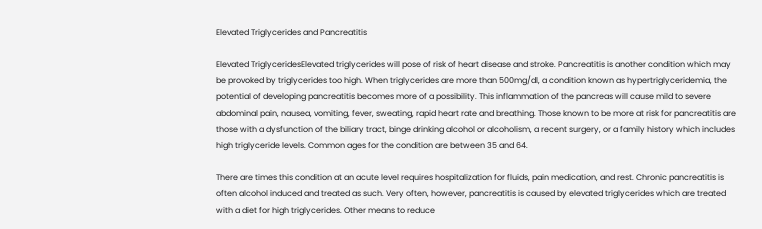Elevated Triglycerides and Pancreatitis

Elevated TriglyceridesElevated triglycerides will pose of risk of heart disease and stroke. Pancreatitis is another condition which may be provoked by triglycerides too high. When triglycerides are more than 500mg/dl, a condition known as hypertriglyceridemia, the potential of developing pancreatitis becomes more of a possibility. This inflammation of the pancreas will cause mild to severe abdominal pain, nausea, vomiting, fever, sweating, rapid heart rate and breathing. Those known to be more at risk for pancreatitis are those with a dysfunction of the biliary tract, binge drinking alcohol or alcoholism, a recent surgery, or a family history which includes high triglyceride levels. Common ages for the condition are between 35 and 64.

There are times this condition at an acute level requires hospitalization for fluids, pain medication, and rest. Chronic pancreatitis is often alcohol induced and treated as such. Very often, however, pancreatitis is caused by elevated triglycerides which are treated with a diet for high triglycerides. Other means to reduce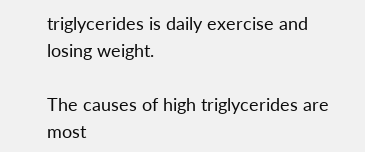triglycerides is daily exercise and losing weight.

The causes of high triglycerides are most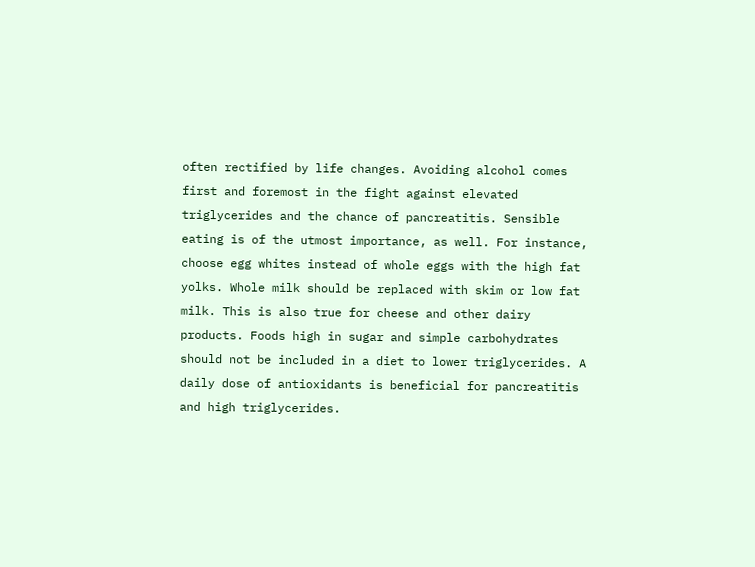often rectified by life changes. Avoiding alcohol comes first and foremost in the fight against elevated triglycerides and the chance of pancreatitis. Sensible eating is of the utmost importance, as well. For instance, choose egg whites instead of whole eggs with the high fat yolks. Whole milk should be replaced with skim or low fat milk. This is also true for cheese and other dairy products. Foods high in sugar and simple carbohydrates should not be included in a diet to lower triglycerides. A daily dose of antioxidants is beneficial for pancreatitis and high triglycerides.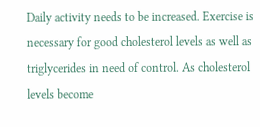Daily activity needs to be increased. Exercise is necessary for good cholesterol levels as well as triglycerides in need of control. As cholesterol levels become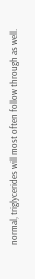normal, triglycerides will most often follow through as well.